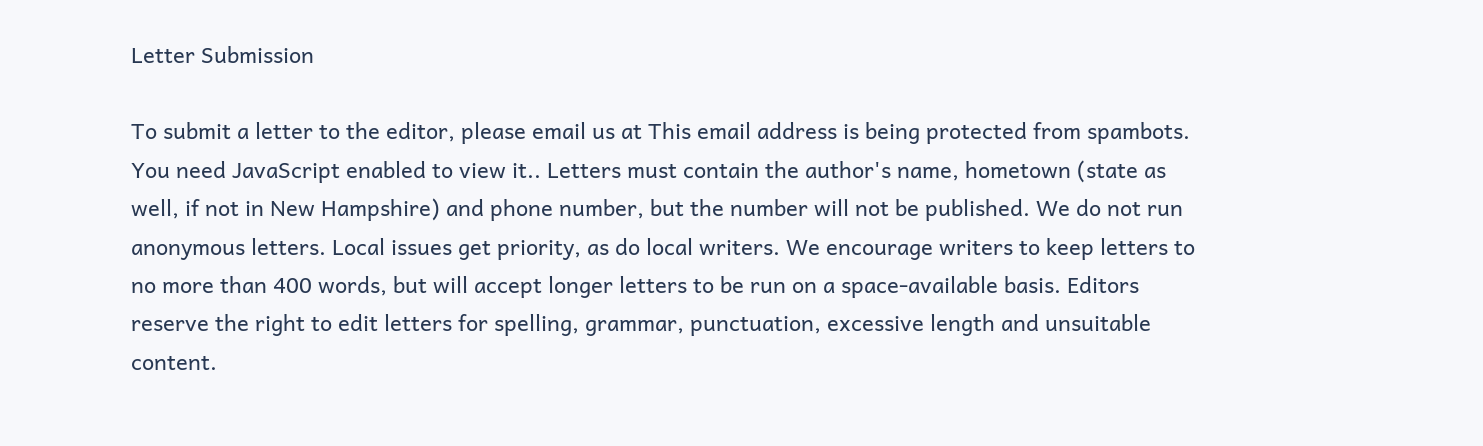Letter Submission

To submit a letter to the editor, please email us at This email address is being protected from spambots. You need JavaScript enabled to view it.. Letters must contain the author's name, hometown (state as well, if not in New Hampshire) and phone number, but the number will not be published. We do not run anonymous letters. Local issues get priority, as do local writers. We encourage writers to keep letters to no more than 400 words, but will accept longer letters to be run on a space-available basis. Editors reserve the right to edit letters for spelling, grammar, punctuation, excessive length and unsuitable content.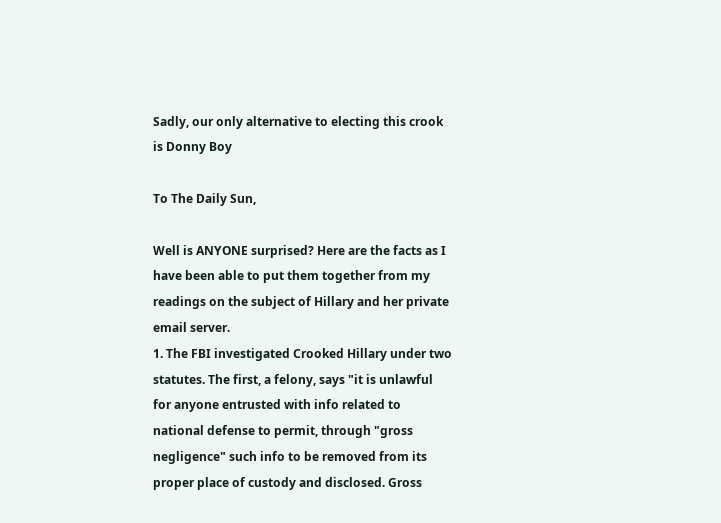Sadly, our only alternative to electing this crook is Donny Boy

To The Daily Sun,

Well is ANYONE surprised? Here are the facts as I have been able to put them together from my readings on the subject of Hillary and her private email server.
1. The FBI investigated Crooked Hillary under two statutes. The first, a felony, says "it is unlawful for anyone entrusted with info related to national defense to permit, through "gross negligence" such info to be removed from its proper place of custody and disclosed. Gross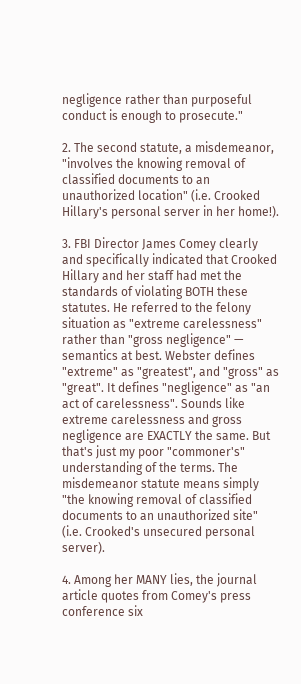negligence rather than purposeful conduct is enough to prosecute."

2. The second statute, a misdemeanor, "involves the knowing removal of classified documents to an unauthorized location" (i.e. Crooked Hillary's personal server in her home!).

3. FBI Director James Comey clearly and specifically indicated that Crooked Hillary and her staff had met the standards of violating BOTH these statutes. He referred to the felony situation as "extreme carelessness" rather than "gross negligence" — semantics at best. Webster defines "extreme" as "greatest", and "gross" as "great". It defines "negligence" as "an act of carelessness". Sounds like extreme carelessness and gross negligence are EXACTLY the same. But that's just my poor "commoner's" understanding of the terms. The misdemeanor statute means simply "the knowing removal of classified documents to an unauthorized site" (i.e. Crooked's unsecured personal server).

4. Among her MANY lies, the journal article quotes from Comey's press conference six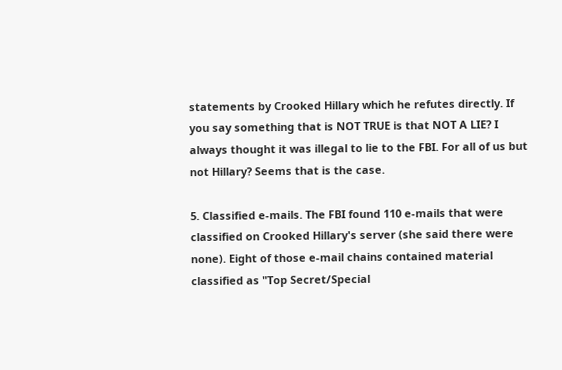statements by Crooked Hillary which he refutes directly. If you say something that is NOT TRUE is that NOT A LIE? I always thought it was illegal to lie to the FBI. For all of us but not Hillary? Seems that is the case.

5. Classified e-mails. The FBI found 110 e-mails that were classified on Crooked Hillary's server (she said there were none). Eight of those e-mail chains contained material classified as "Top Secret/Special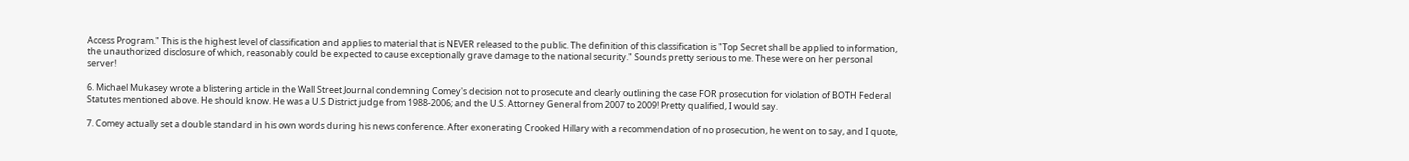Access Program." This is the highest level of classification and applies to material that is NEVER released to the public. The definition of this classification is "Top Secret shall be applied to information, the unauthorized disclosure of which, reasonably could be expected to cause exceptionally grave damage to the national security." Sounds pretty serious to me. These were on her personal server!

6. Michael Mukasey wrote a blistering article in the Wall Street Journal condemning Comey's decision not to prosecute and clearly outlining the case FOR prosecution for violation of BOTH Federal Statutes mentioned above. He should know. He was a U.S District judge from 1988-2006; and the U.S. Attorney General from 2007 to 2009! Pretty qualified, I would say.

7. Comey actually set a double standard in his own words during his news conference. After exonerating Crooked Hillary with a recommendation of no prosecution, he went on to say, and I quote,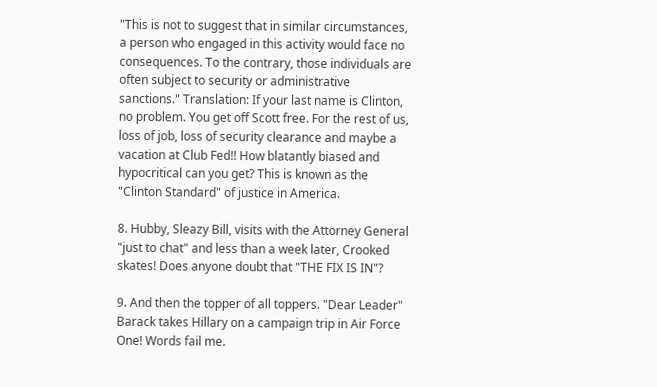"This is not to suggest that in similar circumstances, a person who engaged in this activity would face no consequences. To the contrary, those individuals are often subject to security or administrative sanctions." Translation: If your last name is Clinton, no problem. You get off Scott free. For the rest of us, loss of job, loss of security clearance and maybe a vacation at Club Fed!! How blatantly biased and hypocritical can you get? This is known as the "Clinton Standard" of justice in America.

8. Hubby, Sleazy Bill, visits with the Attorney General "just to chat" and less than a week later, Crooked skates! Does anyone doubt that "THE FIX IS IN"?

9. And then the topper of all toppers. "Dear Leader" Barack takes Hillary on a campaign trip in Air Force One! Words fail me.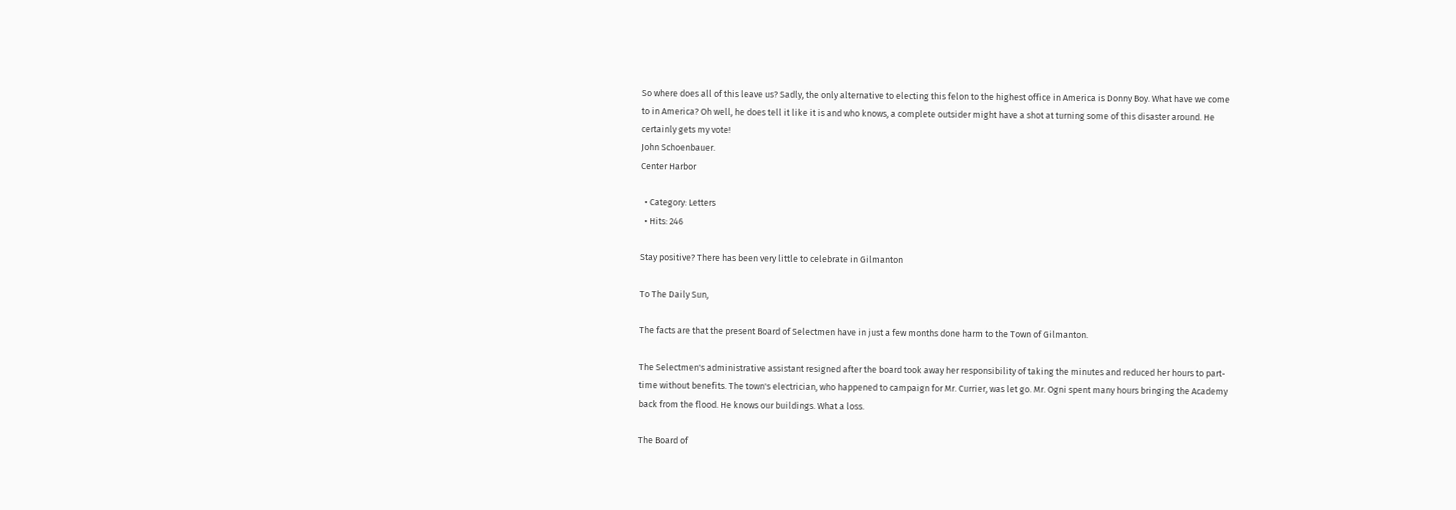So where does all of this leave us? Sadly, the only alternative to electing this felon to the highest office in America is Donny Boy. What have we come to in America? Oh well, he does tell it like it is and who knows, a complete outsider might have a shot at turning some of this disaster around. He certainly gets my vote!
John Schoenbauer.
Center Harbor

  • Category: Letters
  • Hits: 246

Stay positive? There has been very little to celebrate in Gilmanton

To The Daily Sun,

The facts are that the present Board of Selectmen have in just a few months done harm to the Town of Gilmanton.

The Selectmen's administrative assistant resigned after the board took away her responsibility of taking the minutes and reduced her hours to part-time without benefits. The town's electrician, who happened to campaign for Mr. Currier, was let go. Mr. Ogni spent many hours bringing the Academy back from the flood. He knows our buildings. What a loss.

The Board of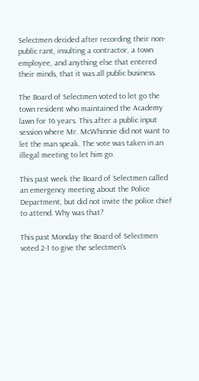Selectmen decided after recording their non-public rant, insulting a contractor, a town employee, and anything else that entered their minds, that it was all public business.

The Board of Selectmen voted to let go the town resident who maintained the Academy lawn for 16 years. This after a public input session where Mr. McWhinnie did not want to let the man speak. The vote was taken in an illegal meeting to let him go.

This past week the Board of Selectmen called an emergency meeting about the Police Department, but did not invite the police chief to attend. Why was that?

This past Monday the Board of Selectmen voted 2-1 to give the selectmen's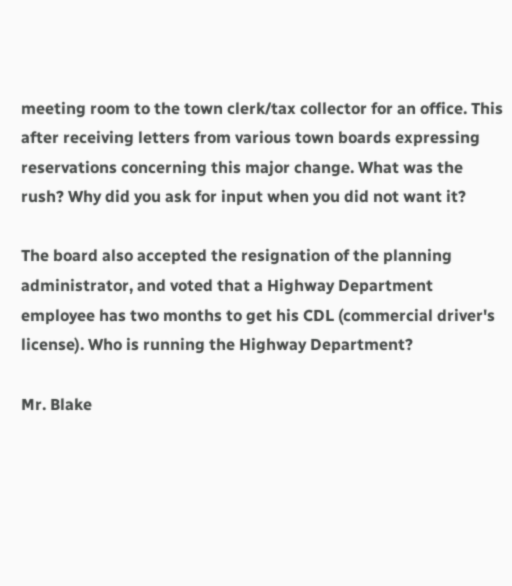meeting room to the town clerk/tax collector for an office. This after receiving letters from various town boards expressing reservations concerning this major change. What was the rush? Why did you ask for input when you did not want it?

The board also accepted the resignation of the planning administrator, and voted that a Highway Department employee has two months to get his CDL (commercial driver's license). Who is running the Highway Department?

Mr. Blake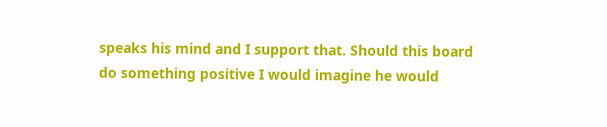speaks his mind and I support that. Should this board do something positive I would imagine he would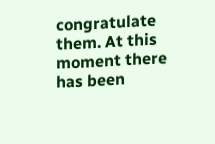congratulate them. At this moment there has been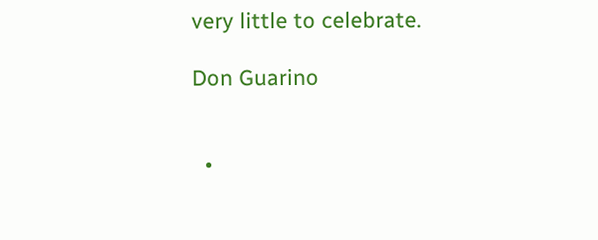very little to celebrate.

Don Guarino


  •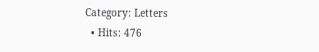Category: Letters
  • Hits: 476